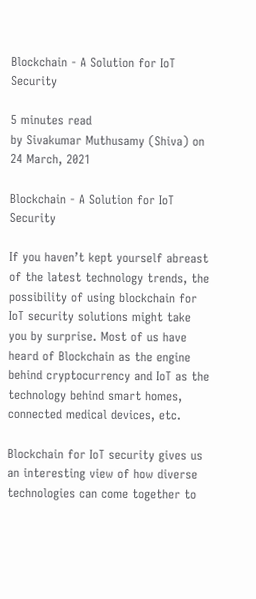Blockchain - A Solution for IoT Security

5 minutes read
by Sivakumar Muthusamy (Shiva) on 24 March, 2021

Blockchain - A Solution for IoT Security

If you haven’t kept yourself abreast of the latest technology trends, the possibility of using blockchain for IoT security solutions might take you by surprise. Most of us have heard of Blockchain as the engine behind cryptocurrency and IoT as the technology behind smart homes, connected medical devices, etc.

Blockchain for IoT security gives us an interesting view of how diverse technologies can come together to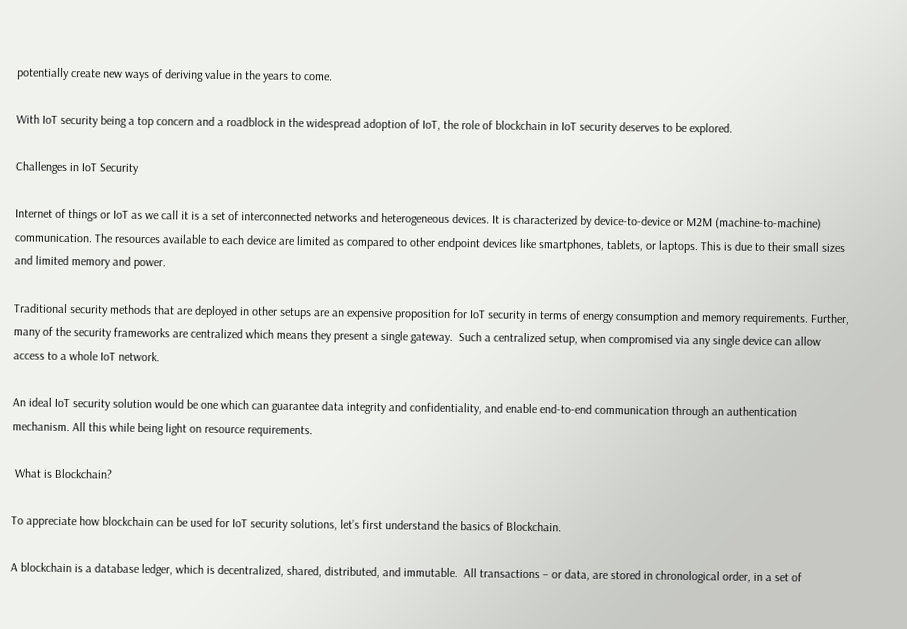potentially create new ways of deriving value in the years to come.

With IoT security being a top concern and a roadblock in the widespread adoption of IoT, the role of blockchain in IoT security deserves to be explored.

Challenges in IoT Security

Internet of things or IoT as we call it is a set of interconnected networks and heterogeneous devices. It is characterized by device-to-device or M2M (machine-to-machine) communication. The resources available to each device are limited as compared to other endpoint devices like smartphones, tablets, or laptops. This is due to their small sizes and limited memory and power.

Traditional security methods that are deployed in other setups are an expensive proposition for IoT security in terms of energy consumption and memory requirements. Further, many of the security frameworks are centralized which means they present a single gateway.  Such a centralized setup, when compromised via any single device can allow access to a whole IoT network.

An ideal IoT security solution would be one which can guarantee data integrity and confidentiality, and enable end-to-end communication through an authentication mechanism. All this while being light on resource requirements.

 What is Blockchain?

To appreciate how blockchain can be used for IoT security solutions, let’s first understand the basics of Blockchain.

A blockchain is a database ledger, which is decentralized, shared, distributed, and immutable.  All transactions – or data, are stored in chronological order, in a set of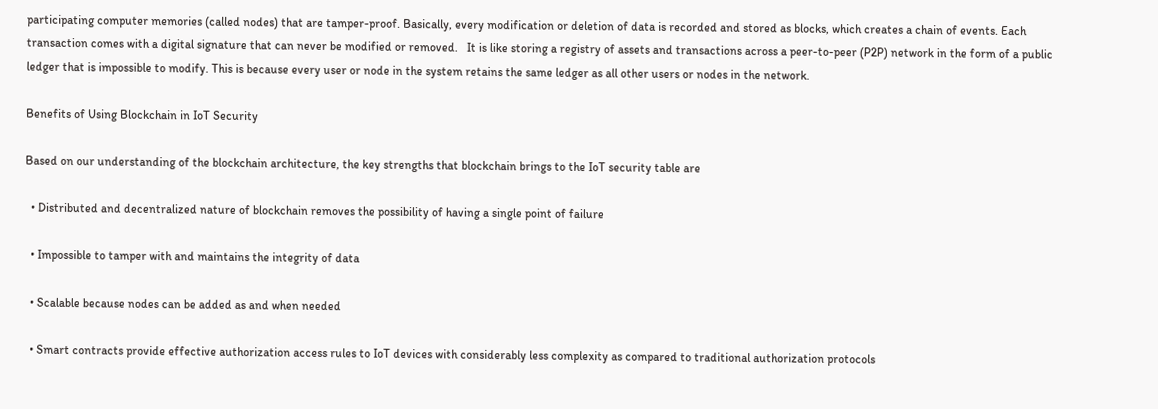participating computer memories (called nodes) that are tamper-proof. Basically, every modification or deletion of data is recorded and stored as blocks, which creates a chain of events. Each transaction comes with a digital signature that can never be modified or removed.   It is like storing a registry of assets and transactions across a peer-to-peer (P2P) network in the form of a public ledger that is impossible to modify. This is because every user or node in the system retains the same ledger as all other users or nodes in the network.

Benefits of Using Blockchain in IoT Security

Based on our understanding of the blockchain architecture, the key strengths that blockchain brings to the IoT security table are

  • Distributed and decentralized nature of blockchain removes the possibility of having a single point of failure

  • Impossible to tamper with and maintains the integrity of data

  • Scalable because nodes can be added as and when needed

  • Smart contracts provide effective authorization access rules to IoT devices with considerably less complexity as compared to traditional authorization protocols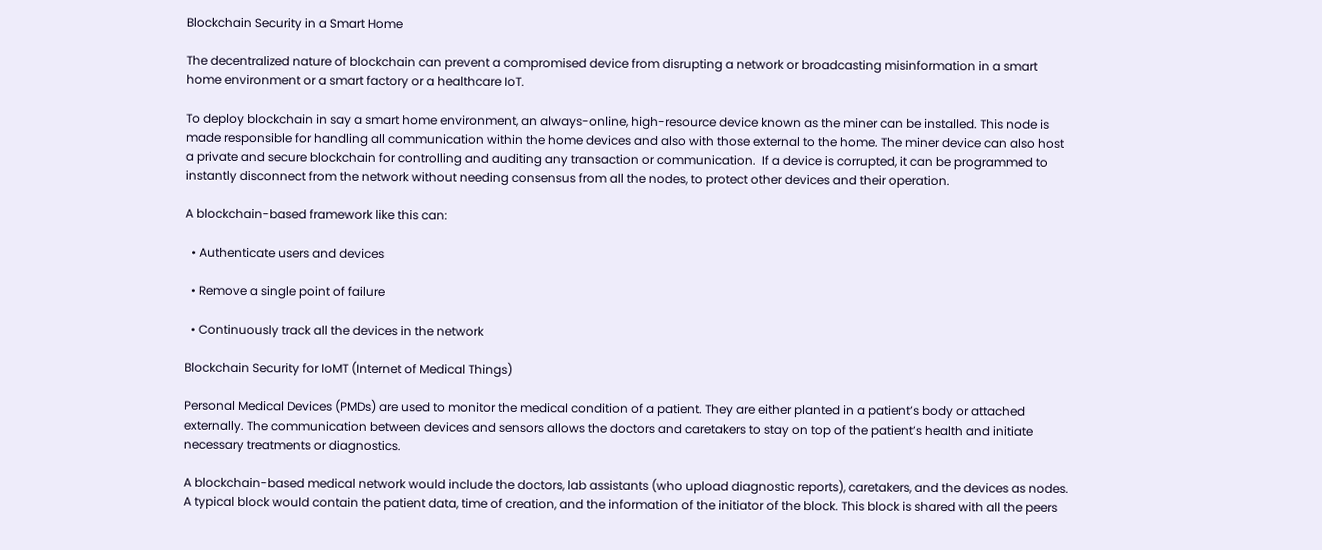Blockchain Security in a Smart Home

The decentralized nature of blockchain can prevent a compromised device from disrupting a network or broadcasting misinformation in a smart home environment or a smart factory or a healthcare IoT.

To deploy blockchain in say a smart home environment, an always-online, high-resource device known as the miner can be installed. This node is made responsible for handling all communication within the home devices and also with those external to the home. The miner device can also host a private and secure blockchain for controlling and auditing any transaction or communication.  If a device is corrupted, it can be programmed to instantly disconnect from the network without needing consensus from all the nodes, to protect other devices and their operation.

A blockchain-based framework like this can:

  • Authenticate users and devices

  • Remove a single point of failure

  • Continuously track all the devices in the network

Blockchain Security for IoMT (Internet of Medical Things)

Personal Medical Devices (PMDs) are used to monitor the medical condition of a patient. They are either planted in a patient’s body or attached externally. The communication between devices and sensors allows the doctors and caretakers to stay on top of the patient’s health and initiate necessary treatments or diagnostics.

A blockchain-based medical network would include the doctors, lab assistants (who upload diagnostic reports), caretakers, and the devices as nodes. A typical block would contain the patient data, time of creation, and the information of the initiator of the block. This block is shared with all the peers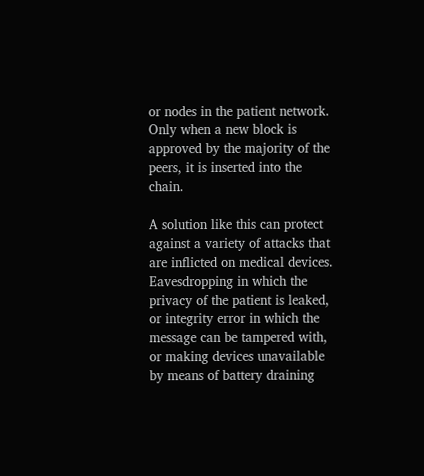or nodes in the patient network. Only when a new block is approved by the majority of the peers, it is inserted into the chain.

A solution like this can protect against a variety of attacks that are inflicted on medical devices.  Eavesdropping in which the privacy of the patient is leaked, or integrity error in which the message can be tampered with, or making devices unavailable by means of battery draining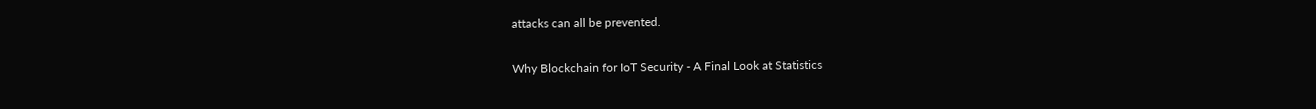attacks can all be prevented.

Why Blockchain for IoT Security - A Final Look at Statistics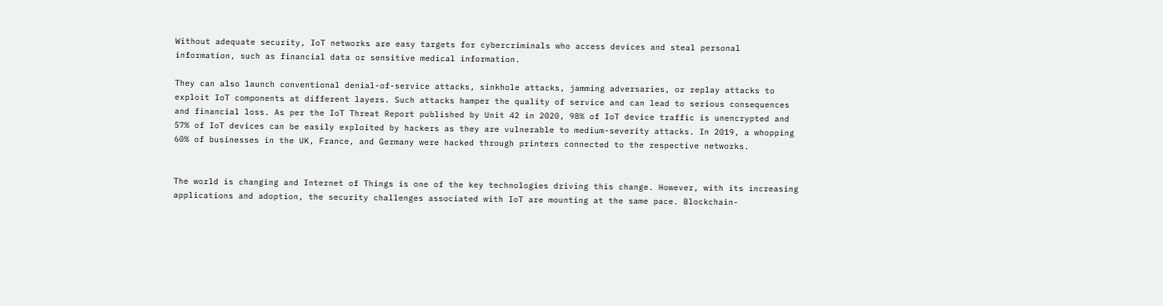Without adequate security, IoT networks are easy targets for cybercriminals who access devices and steal personal information, such as financial data or sensitive medical information.

They can also launch conventional denial-of-service attacks, sinkhole attacks, jamming adversaries, or replay attacks to exploit IoT components at different layers. Such attacks hamper the quality of service and can lead to serious consequences and financial loss. As per the IoT Threat Report published by Unit 42 in 2020, 98% of IoT device traffic is unencrypted and 57% of IoT devices can be easily exploited by hackers as they are vulnerable to medium-severity attacks. In 2019, a whopping 60% of businesses in the UK, France, and Germany were hacked through printers connected to the respective networks.


The world is changing and Internet of Things is one of the key technologies driving this change. However, with its increasing applications and adoption, the security challenges associated with IoT are mounting at the same pace. Blockchain-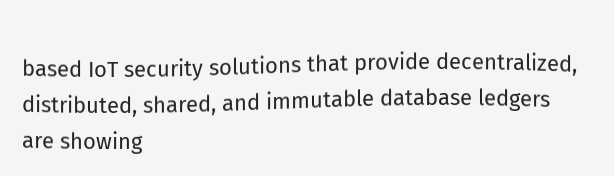based IoT security solutions that provide decentralized, distributed, shared, and immutable database ledgers are showing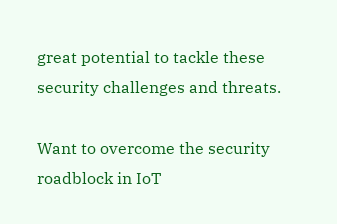great potential to tackle these security challenges and threats.

Want to overcome the security roadblock in IoT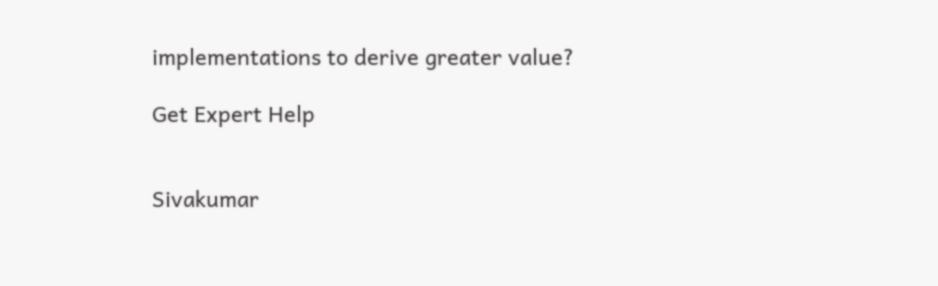implementations to derive greater value?

Get Expert Help


Sivakumar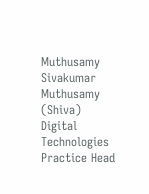Muthusamy
Sivakumar Muthusamy (Shiva)
Digital Technologies Practice Head